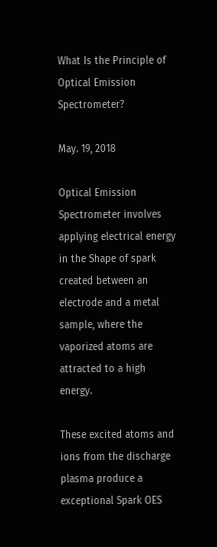What Is the Principle of Optical Emission Spectrometer?

May. 19, 2018

Optical Emission Spectrometer involves applying electrical energy in the Shape of spark created between an electrode and a metal sample, where the vaporized atoms are attracted to a high energy.

These excited atoms and ions from the discharge plasma produce a exceptional Spark OES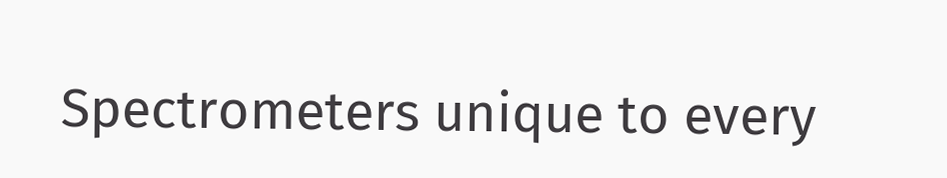Spectrometers unique to every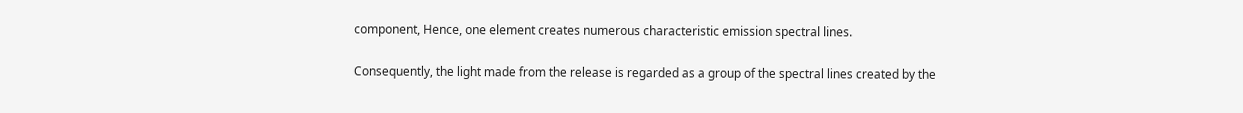component, Hence, one element creates numerous characteristic emission spectral lines.

Consequently, the light made from the release is regarded as a group of the spectral lines created by the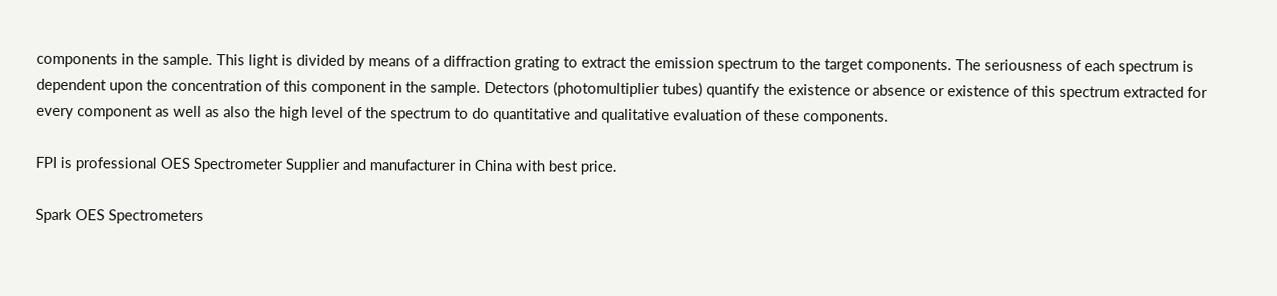components in the sample. This light is divided by means of a diffraction grating to extract the emission spectrum to the target components. The seriousness of each spectrum is dependent upon the concentration of this component in the sample. Detectors (photomultiplier tubes) quantify the existence or absence or existence of this spectrum extracted for every component as well as also the high level of the spectrum to do quantitative and qualitative evaluation of these components.

FPI is professional OES Spectrometer Supplier and manufacturer in China with best price.

Spark OES Spectrometers